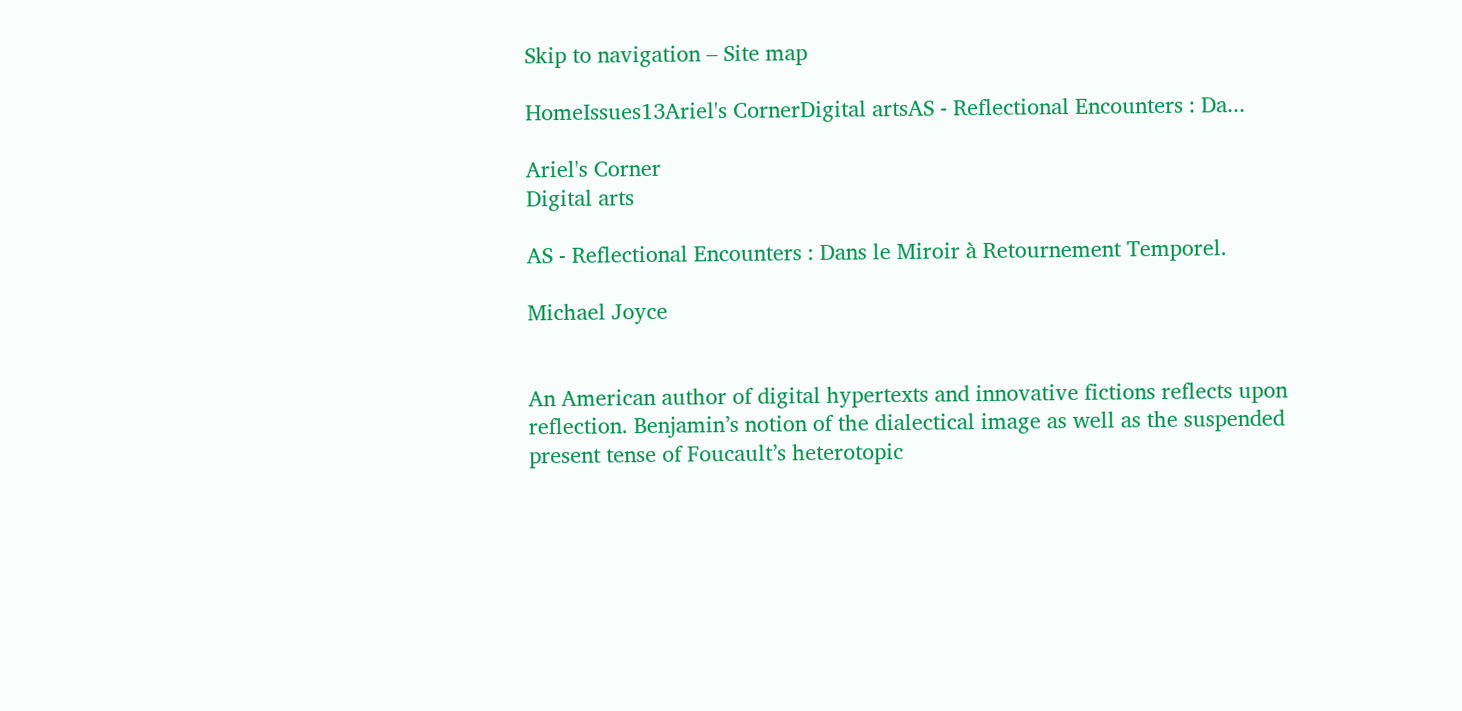Skip to navigation – Site map

HomeIssues13Ariel's CornerDigital artsAS - Reflectional Encounters : Da...

Ariel's Corner
Digital arts

AS - Reflectional Encounters : Dans le Miroir à Retournement Temporel.

Michael Joyce


An American author of digital hypertexts and innovative fictions reflects upon reflection. Benjamin’s notion of the dialectical image as well as the suspended present tense of Foucault’s heterotopic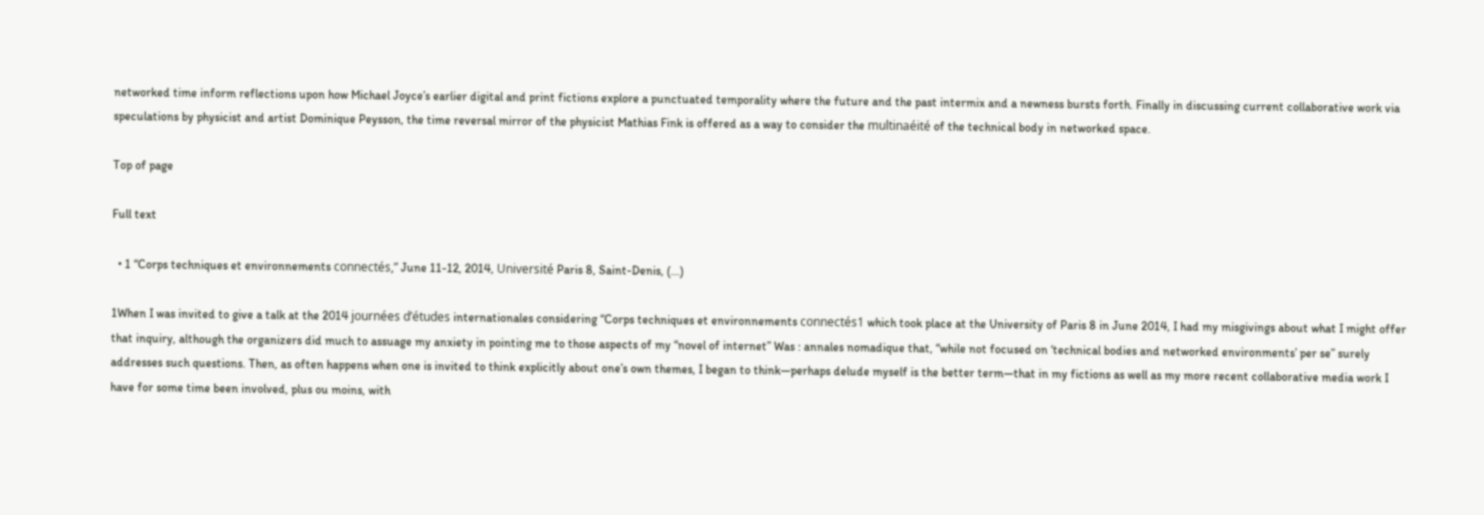networked time inform reflections upon how Michael Joyce’s earlier digital and print fictions explore a punctuated temporality where the future and the past intermix and a newness bursts forth. Finally in discussing current collaborative work via speculations by physicist and artist Dominique Peysson, the time reversal mirror of the physicist Mathias Fink is offered as a way to consider the multinaéité of the technical body in networked space.

Top of page

Full text

  • 1 “Corps techniques et environnements connectés,” June 11-12, 2014, Université Paris 8, Saint-Denis, (...)

1When I was invited to give a talk at the 2014 journées d’études internationales considering “Corps techniques et environnements connectés1 which took place at the University of Paris 8 in June 2014, I had my misgivings about what I might offer that inquiry, although the organizers did much to assuage my anxiety in pointing me to those aspects of my “novel of internet” Was : annales nomadique that, “while not focused on ‘technical bodies and networked environments’ per se” surely addresses such questions. Then, as often happens when one is invited to think explicitly about one’s own themes, I began to think—perhaps delude myself is the better term—that in my fictions as well as my more recent collaborative media work I have for some time been involved, plus ou moins, with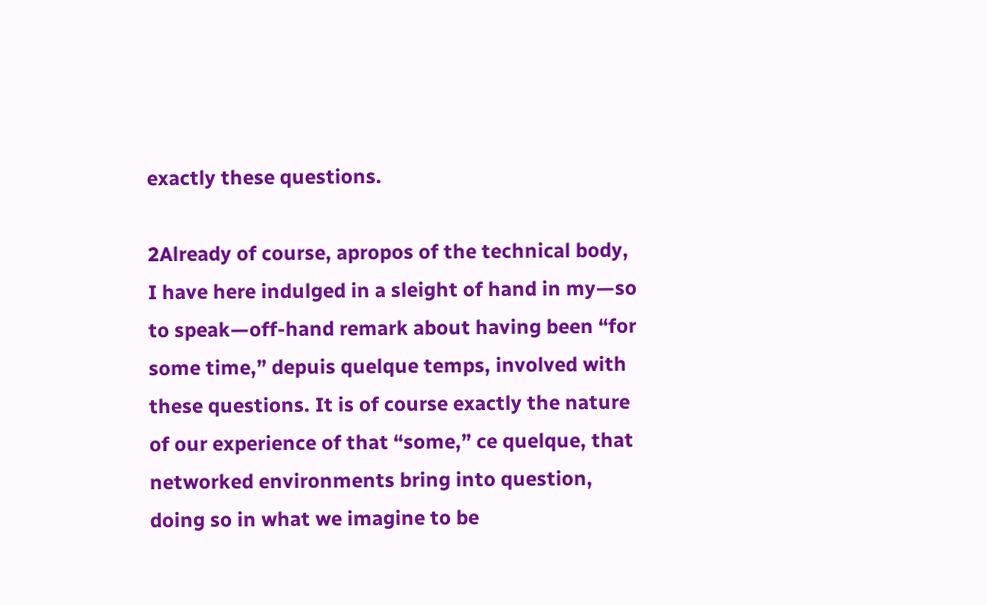exactly these questions.

2Already of course, apropos of the technical body, I have here indulged in a sleight of hand in my—so to speak—off-hand remark about having been “for some time,” depuis quelque temps, involved with these questions. It is of course exactly the nature of our experience of that “some,” ce quelque, that networked environments bring into question, doing so in what we imagine to be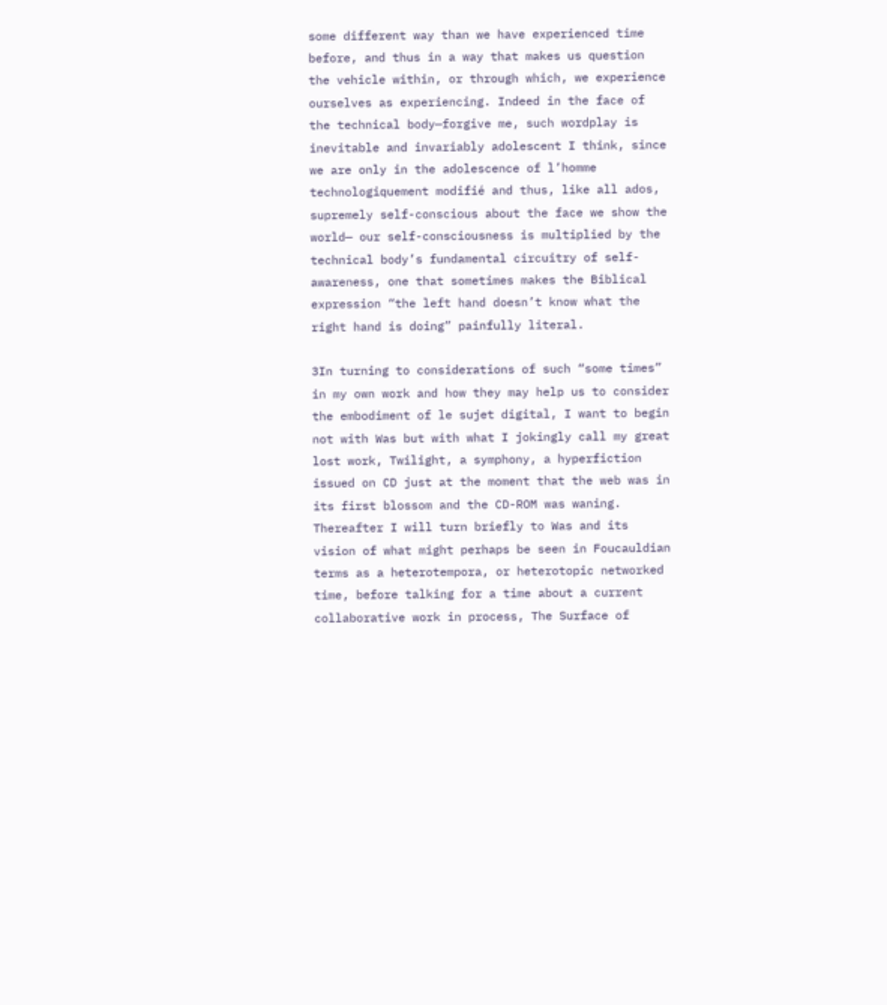some different way than we have experienced time before, and thus in a way that makes us question the vehicle within, or through which, we experience ourselves as experiencing. Indeed in the face of the technical body—forgive me, such wordplay is inevitable and invariably adolescent I think, since we are only in the adolescence of l’homme technologiquement modifié and thus, like all ados, supremely self-conscious about the face we show the world— our self-consciousness is multiplied by the technical body’s fundamental circuitry of self-awareness, one that sometimes makes the Biblical expression “the left hand doesn’t know what the right hand is doing” painfully literal.

3In turning to considerations of such “some times” in my own work and how they may help us to consider the embodiment of le sujet digital, I want to begin not with Was but with what I jokingly call my great lost work, Twilight, a symphony, a hyperfiction issued on CD just at the moment that the web was in its first blossom and the CD-ROM was waning. Thereafter I will turn briefly to Was and its vision of what might perhaps be seen in Foucauldian terms as a heterotempora, or heterotopic networked time, before talking for a time about a current collaborative work in process, The Surface of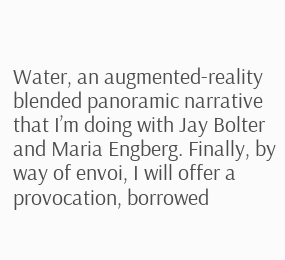Water, an augmented-reality blended panoramic narrative that I’m doing with Jay Bolter and Maria Engberg. Finally, by way of envoi, I will offer a provocation, borrowed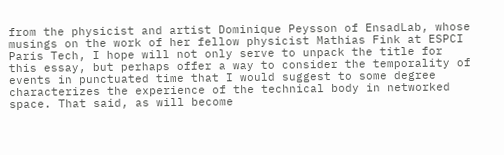from the physicist and artist Dominique Peysson of EnsadLab, whose musings on the work of her fellow physicist Mathias Fink at ESPCI Paris Tech, I hope will not only serve to unpack the title for this essay, but perhaps offer a way to consider the temporality of events in punctuated time that I would suggest to some degree characterizes the experience of the technical body in networked space. That said, as will become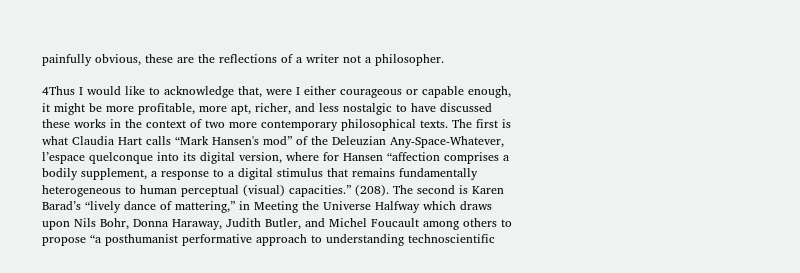painfully obvious, these are the reflections of a writer not a philosopher.

4Thus I would like to acknowledge that, were I either courageous or capable enough, it might be more profitable, more apt, richer, and less nostalgic to have discussed these works in the context of two more contemporary philosophical texts. The first is what Claudia Hart calls “Mark Hansen's mod” of the Deleuzian Any-Space-Whatever, l’espace quelconque into its digital version, where for Hansen “affection comprises a bodily supplement, a response to a digital stimulus that remains fundamentally heterogeneous to human perceptual (visual) capacities.” (208). The second is Karen Barad’s “lively dance of mattering,” in Meeting the Universe Halfway which draws upon Nils Bohr, Donna Haraway, Judith Butler, and Michel Foucault among others to propose “a posthumanist performative approach to understanding technoscientific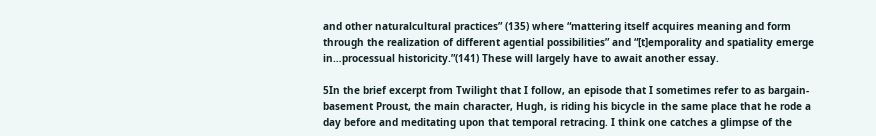and other naturalcultural practices” (135) where “mattering itself acquires meaning and form through the realization of different agential possibilities” and “[t]emporality and spatiality emerge in…processual historicity.”(141) These will largely have to await another essay.

5In the brief excerpt from Twilight that I follow, an episode that I sometimes refer to as bargain-basement Proust, the main character, Hugh, is riding his bicycle in the same place that he rode a day before and meditating upon that temporal retracing. I think one catches a glimpse of the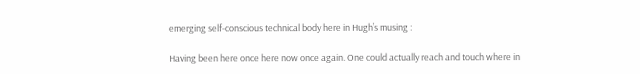emerging self-conscious technical body here in Hugh’s musing :

Having been here once here now once again. One could actually reach and touch where in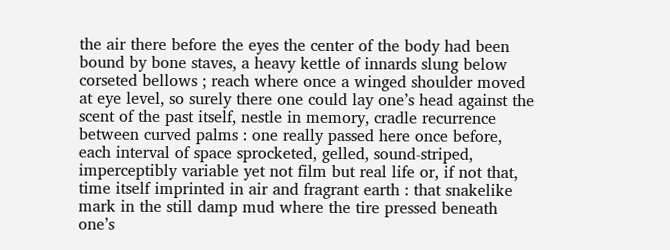the air there before the eyes the center of the body had been bound by bone staves, a heavy kettle of innards slung below corseted bellows ; reach where once a winged shoulder moved at eye level, so surely there one could lay one’s head against the scent of the past itself, nestle in memory, cradle recurrence between curved palms : one really passed here once before, each interval of space sprocketed, gelled, sound-striped, imperceptibly variable yet not film but real life or, if not that, time itself imprinted in air and fragrant earth : that snakelike mark in the still damp mud where the tire pressed beneath one’s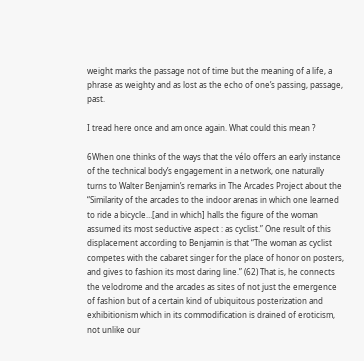weight marks the passage not of time but the meaning of a life, a phrase as weighty and as lost as the echo of one’s passing, passage, past.

I tread here once and am once again. What could this mean ?

6When one thinks of the ways that the vélo offers an early instance of the technical body’s engagement in a network, one naturally turns to Walter Benjamin’s remarks in The Arcades Project about the “Similarity of the arcades to the indoor arenas in which one learned to ride a bicycle…[and in which] halls the figure of the woman assumed its most seductive aspect : as cyclist.” One result of this displacement according to Benjamin is that “The woman as cyclist competes with the cabaret singer for the place of honor on posters, and gives to fashion its most daring line.” (62) That is, he connects the velodrome and the arcades as sites of not just the emergence of fashion but of a certain kind of ubiquitous posterization and exhibitionism which in its commodification is drained of eroticism, not unlike our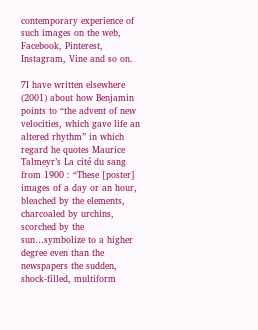contemporary experience of such images on the web, Facebook, Pinterest, Instagram, Vine and so on.

7I have written elsewhere (2001) about how Benjamin points to “the advent of new velocities, which gave life an altered rhythm” in which regard he quotes Maurice Talmeyr’s La cité du sang from 1900 : “These [poster] images of a day or an hour, bleached by the elements, charcoaled by urchins, scorched by the sun…symbolize to a higher degree even than the newspapers the sudden, shock-filled, multiform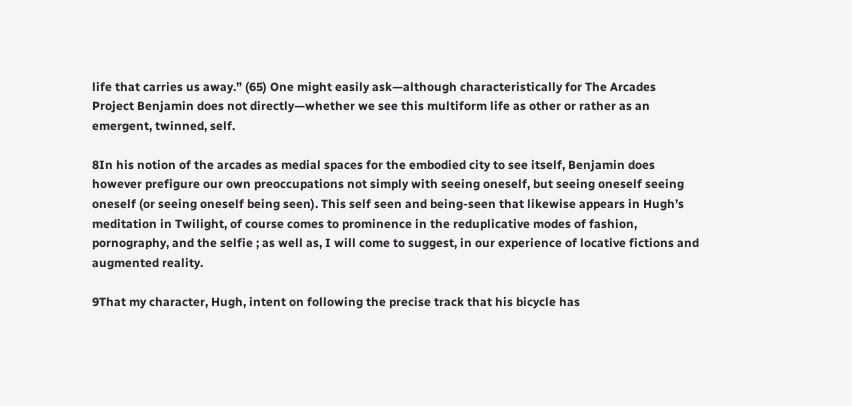life that carries us away.” (65) One might easily ask—although characteristically for The Arcades Project Benjamin does not directly—whether we see this multiform life as other or rather as an emergent, twinned, self.

8In his notion of the arcades as medial spaces for the embodied city to see itself, Benjamin does however prefigure our own preoccupations not simply with seeing oneself, but seeing oneself seeing oneself (or seeing oneself being seen). This self seen and being-seen that likewise appears in Hugh’s meditation in Twilight, of course comes to prominence in the reduplicative modes of fashion, pornography, and the selfie ; as well as, I will come to suggest, in our experience of locative fictions and augmented reality.

9That my character, Hugh, intent on following the precise track that his bicycle has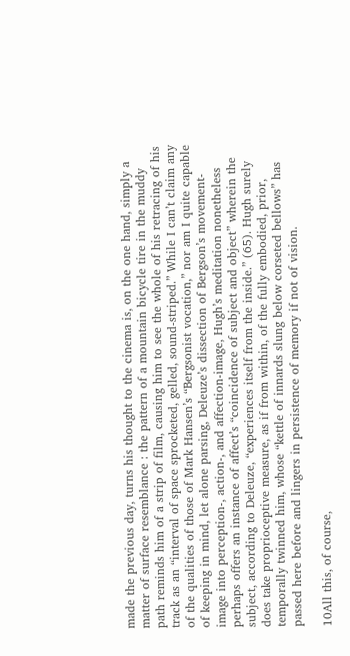made the previous day, turns his thought to the cinema is, on the one hand, simply a matter of surface resemblance : the pattern of a mountain bicycle tire in the muddy path reminds him of a strip of film, causing him to see the whole of his retracing of his track as an “interval of space sprocketed, gelled, sound-striped.” While I can’t claim any of the qualities of those of Mark Hansen’s “Bergsonist vocation,” nor am I quite capable of keeping in mind, let alone parsing, Deleuze’s dissection of Bergson’s movement-image into perception-, action-, and affection-image, Hugh’s meditation nonetheless perhaps offers an instance of affect’s “coincidence of subject and object” wherein the subject, according to Deleuze, “experiences itself from the inside.” (65). Hugh surely does take proprioceptive measure, as if from within, of the fully embodied, prior, temporally twinned him, whose “kettle of innards slung below corseted bellows” has passed here before and lingers in persistence of memory if not of vision.

10All this, of course,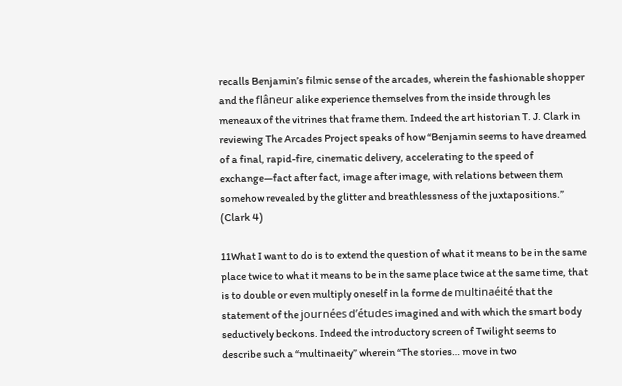recalls Benjamin’s filmic sense of the arcades, wherein the fashionable shopper and the flâneur alike experience themselves from the inside through les meneaux of the vitrines that frame them. Indeed the art historian T. J. Clark in reviewing The Arcades Project speaks of how “Benjamin seems to have dreamed of a final, rapid-fire, cinematic delivery, accelerating to the speed of exchange—fact after fact, image after image, with relations between them somehow revealed by the glitter and breathlessness of the juxtapositions.” (Clark 4)

11What I want to do is to extend the question of what it means to be in the same place twice to what it means to be in the same place twice at the same time, that is to double or even multiply oneself in la forme de multinaéité that the statement of the journées d’études imagined and with which the smart body seductively beckons. Indeed the introductory screen of Twilight seems to describe such a “multinaeity” wherein “The stories… move in two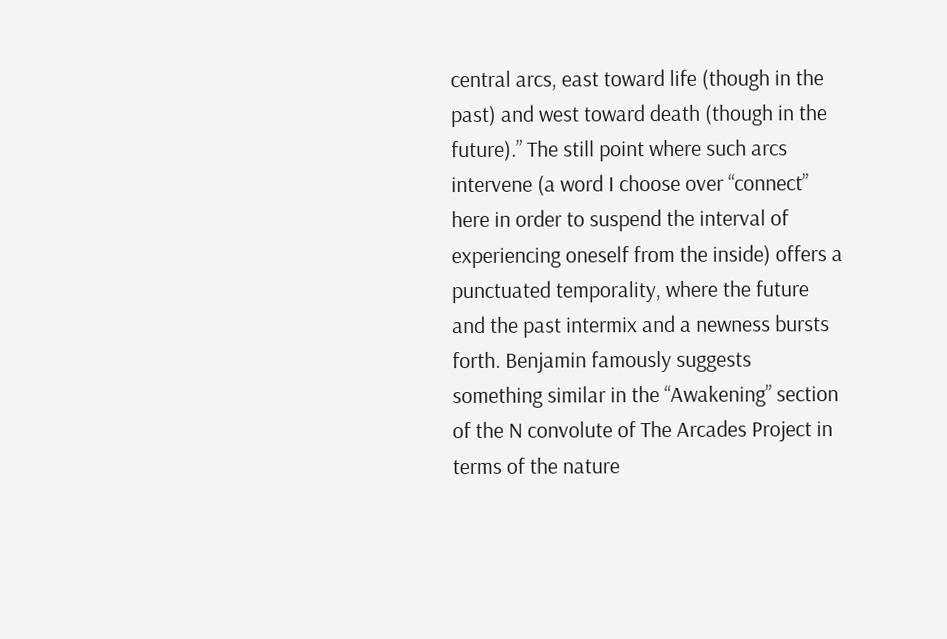central arcs, east toward life (though in the past) and west toward death (though in the future).” The still point where such arcs intervene (a word I choose over “connect” here in order to suspend the interval of experiencing oneself from the inside) offers a punctuated temporality, where the future and the past intermix and a newness bursts forth. Benjamin famously suggests something similar in the “Awakening” section of the N convolute of The Arcades Project in terms of the nature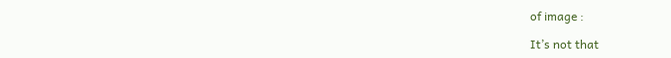of image :

It’s not that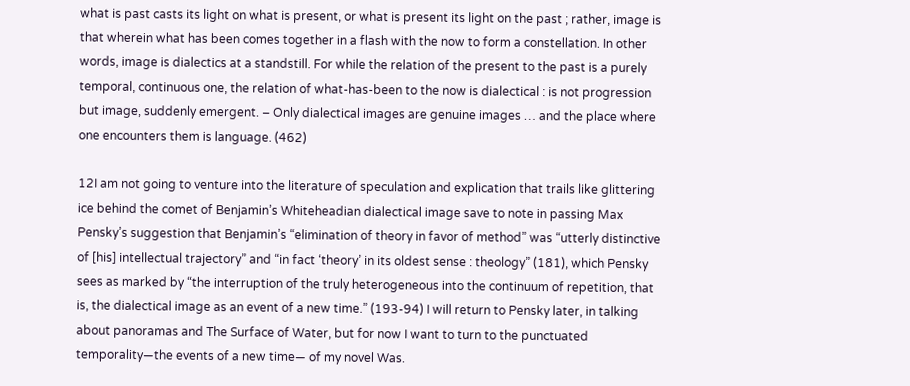what is past casts its light on what is present, or what is present its light on the past ; rather, image is that wherein what has been comes together in a flash with the now to form a constellation. In other words, image is dialectics at a standstill. For while the relation of the present to the past is a purely temporal, continuous one, the relation of what-has-been to the now is dialectical : is not progression but image, suddenly emergent. – Only dialectical images are genuine images … and the place where one encounters them is language. (462)

12I am not going to venture into the literature of speculation and explication that trails like glittering ice behind the comet of Benjamin’s Whiteheadian dialectical image save to note in passing Max Pensky’s suggestion that Benjamin’s “elimination of theory in favor of method” was “utterly distinctive of [his] intellectual trajectory” and “in fact ‘theory’ in its oldest sense : theology” (181), which Pensky sees as marked by “the interruption of the truly heterogeneous into the continuum of repetition, that is, the dialectical image as an event of a new time.” (193-94) I will return to Pensky later, in talking about panoramas and The Surface of Water, but for now I want to turn to the punctuated temporality—the events of a new time— of my novel Was.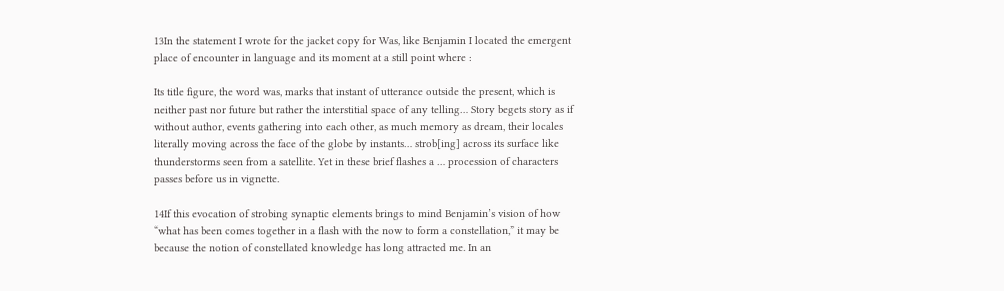13In the statement I wrote for the jacket copy for Was, like Benjamin I located the emergent place of encounter in language and its moment at a still point where :

Its title figure, the word was, marks that instant of utterance outside the present, which is neither past nor future but rather the interstitial space of any telling… Story begets story as if without author, events gathering into each other, as much memory as dream, their locales literally moving across the face of the globe by instants… strob[ing] across its surface like thunderstorms seen from a satellite. Yet in these brief flashes a … procession of characters passes before us in vignette.

14If this evocation of strobing synaptic elements brings to mind Benjamin’s vision of how “what has been comes together in a flash with the now to form a constellation,” it may be because the notion of constellated knowledge has long attracted me. In an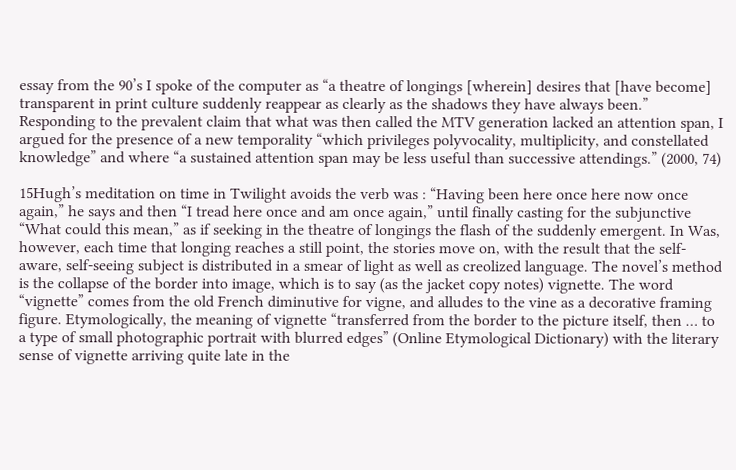essay from the 90’s I spoke of the computer as “a theatre of longings [wherein] desires that [have become] transparent in print culture suddenly reappear as clearly as the shadows they have always been.” Responding to the prevalent claim that what was then called the MTV generation lacked an attention span, I argued for the presence of a new temporality “which privileges polyvocality, multiplicity, and constellated knowledge” and where “a sustained attention span may be less useful than successive attendings.” (2000, 74)

15Hugh’s meditation on time in Twilight avoids the verb was : “Having been here once here now once again,” he says and then “I tread here once and am once again,” until finally casting for the subjunctive “What could this mean,” as if seeking in the theatre of longings the flash of the suddenly emergent. In Was, however, each time that longing reaches a still point, the stories move on, with the result that the self-aware, self-seeing subject is distributed in a smear of light as well as creolized language. The novel’s method is the collapse of the border into image, which is to say (as the jacket copy notes) vignette. The word “vignette” comes from the old French diminutive for vigne, and alludes to the vine as a decorative framing figure. Etymologically, the meaning of vignette “transferred from the border to the picture itself, then … to a type of small photographic portrait with blurred edges” (Online Etymological Dictionary) with the literary sense of vignette arriving quite late in the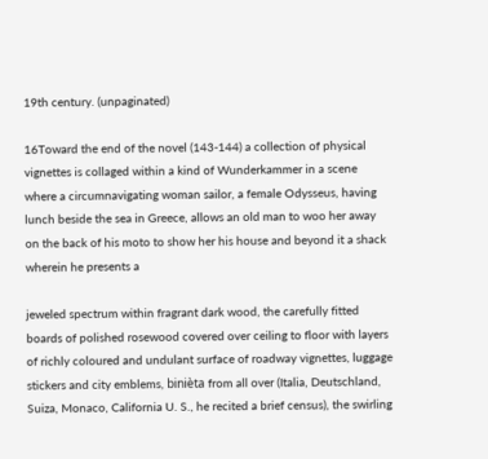19th century. (unpaginated)

16Toward the end of the novel (143-144) a collection of physical vignettes is collaged within a kind of Wunderkammer in a scene where a circumnavigating woman sailor, a female Odysseus, having lunch beside the sea in Greece, allows an old man to woo her away on the back of his moto to show her his house and beyond it a shack wherein he presents a

jeweled spectrum within fragrant dark wood, the carefully fitted boards of polished rosewood covered over ceiling to floor with layers of richly coloured and undulant surface of roadway vignettes, luggage stickers and city emblems, binièta from all over (Italia, Deutschland, Suiza, Monaco, California U. S., he recited a brief census), the swirling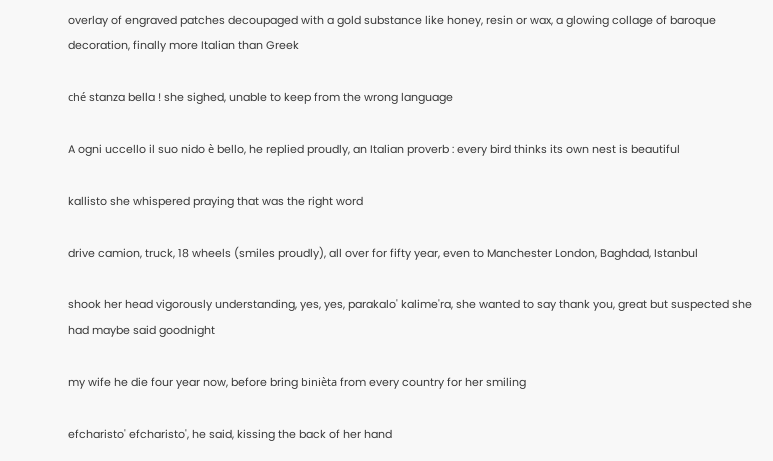overlay of engraved patches decoupaged with a gold substance like honey, resin or wax, a glowing collage of baroque decoration, finally more Italian than Greek

ché stanza bella ! she sighed, unable to keep from the wrong language

A ogni uccello il suo nido è bello, he replied proudly, an Italian proverb : every bird thinks its own nest is beautiful

kallisto she whispered praying that was the right word

drive camion, truck, 18 wheels (smiles proudly), all over for fifty year, even to Manchester London, Baghdad, Istanbul

shook her head vigorously understanding, yes, yes, parakalo' kalime'ra, she wanted to say thank you, great but suspected she had maybe said goodnight

my wife he die four year now, before bring binièta from every country for her smiling

efcharisto' efcharisto', he said, kissing the back of her hand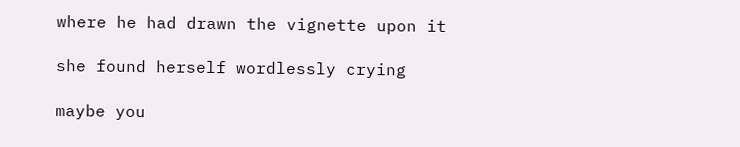where he had drawn the vignette upon it

she found herself wordlessly crying

maybe you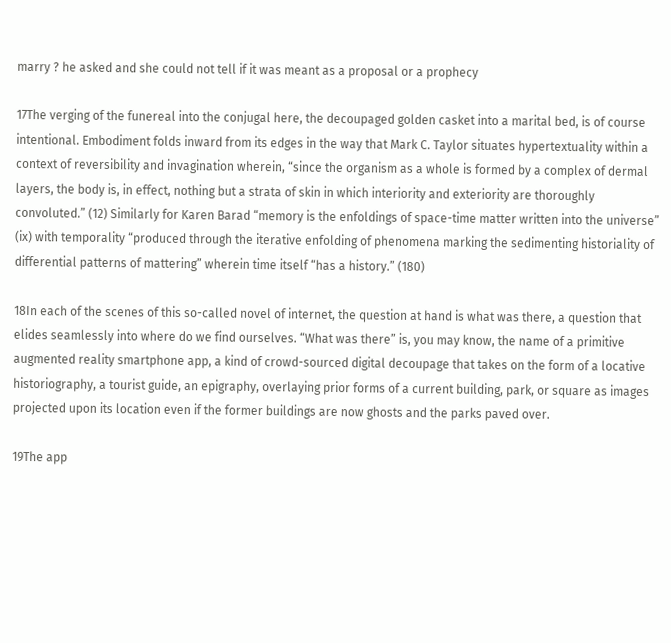marry ? he asked and she could not tell if it was meant as a proposal or a prophecy

17The verging of the funereal into the conjugal here, the decoupaged golden casket into a marital bed, is of course intentional. Embodiment folds inward from its edges in the way that Mark C. Taylor situates hypertextuality within a context of reversibility and invagination wherein, “since the organism as a whole is formed by a complex of dermal layers, the body is, in effect, nothing but a strata of skin in which interiority and exteriority are thoroughly convoluted.” (12) Similarly for Karen Barad “memory is the enfoldings of space-time matter written into the universe” (ix) with temporality “produced through the iterative enfolding of phenomena marking the sedimenting historiality of differential patterns of mattering” wherein time itself “has a history.” (180)

18In each of the scenes of this so-called novel of internet, the question at hand is what was there, a question that elides seamlessly into where do we find ourselves. “What was there” is, you may know, the name of a primitive augmented reality smartphone app, a kind of crowd-sourced digital decoupage that takes on the form of a locative historiography, a tourist guide, an epigraphy, overlaying prior forms of a current building, park, or square as images projected upon its location even if the former buildings are now ghosts and the parks paved over.

19The app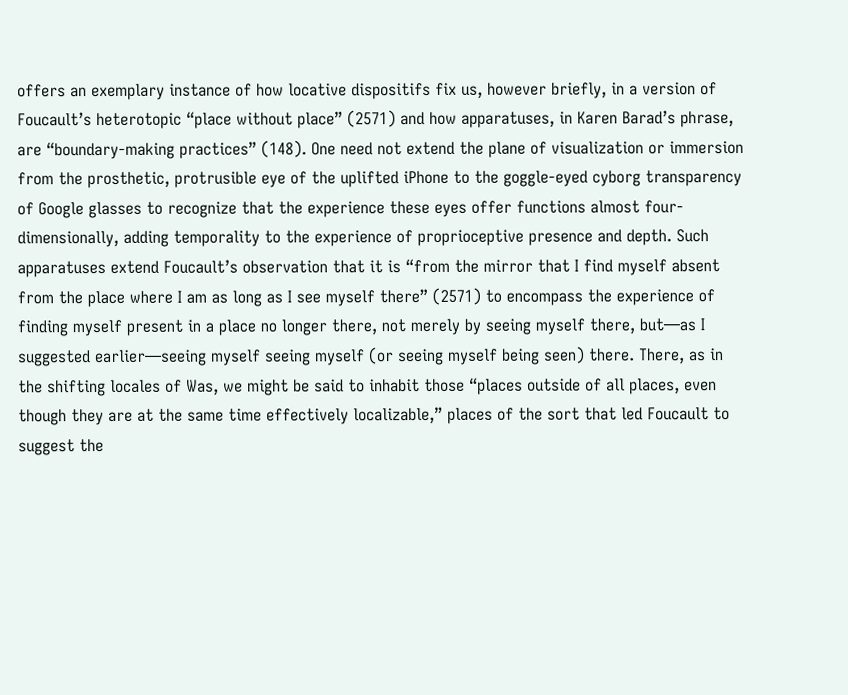offers an exemplary instance of how locative dispositifs fix us, however briefly, in a version of Foucault’s heterotopic “place without place” (2571) and how apparatuses, in Karen Barad’s phrase, are “boundary-making practices” (148). One need not extend the plane of visualization or immersion from the prosthetic, protrusible eye of the uplifted iPhone to the goggle-eyed cyborg transparency of Google glasses to recognize that the experience these eyes offer functions almost four-dimensionally, adding temporality to the experience of proprioceptive presence and depth. Such apparatuses extend Foucault’s observation that it is “from the mirror that I find myself absent from the place where I am as long as I see myself there” (2571) to encompass the experience of finding myself present in a place no longer there, not merely by seeing myself there, but—as I suggested earlier—seeing myself seeing myself (or seeing myself being seen) there. There, as in the shifting locales of Was, we might be said to inhabit those “places outside of all places, even though they are at the same time effectively localizable,” places of the sort that led Foucault to suggest the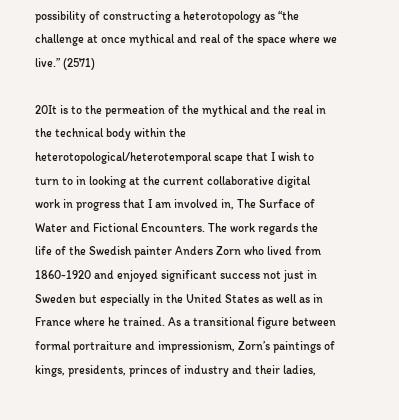possibility of constructing a heterotopology as “the challenge at once mythical and real of the space where we live.” (2571)

20It is to the permeation of the mythical and the real in the technical body within the heterotopological/heterotemporal scape that I wish to turn to in looking at the current collaborative digital work in progress that I am involved in, The Surface of Water and Fictional Encounters. The work regards the life of the Swedish painter Anders Zorn who lived from 1860-1920 and enjoyed significant success not just in Sweden but especially in the United States as well as in France where he trained. As a transitional figure between formal portraiture and impressionism, Zorn’s paintings of kings, presidents, princes of industry and their ladies,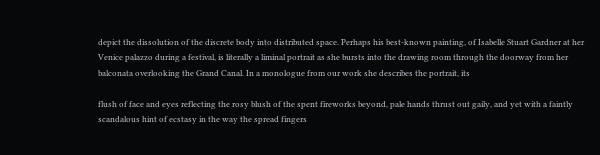depict the dissolution of the discrete body into distributed space. Perhaps his best-known painting, of Isabelle Stuart Gardner at her Venice palazzo during a festival, is literally a liminal portrait as she bursts into the drawing room through the doorway from her balconata overlooking the Grand Canal. In a monologue from our work she describes the portrait, its

flush of face and eyes reflecting the rosy blush of the spent fireworks beyond, pale hands thrust out gaily, and yet with a faintly scandalous hint of ecstasy in the way the spread fingers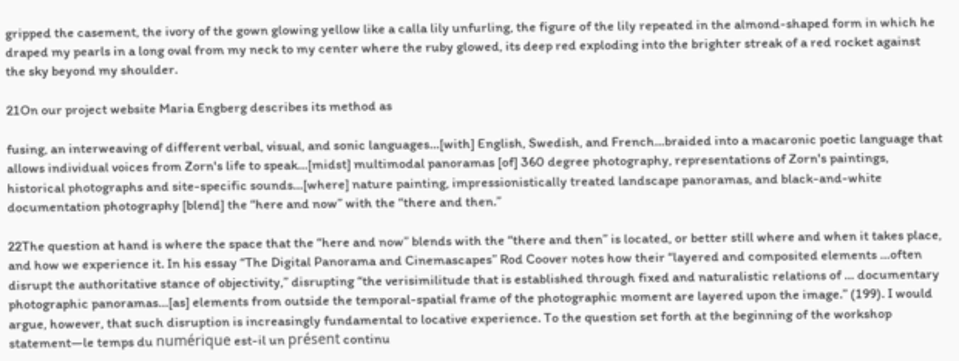gripped the casement, the ivory of the gown glowing yellow like a calla lily unfurling, the figure of the lily repeated in the almond-shaped form in which he draped my pearls in a long oval from my neck to my center where the ruby glowed, its deep red exploding into the brighter streak of a red rocket against the sky beyond my shoulder.

21On our project website Maria Engberg describes its method as

fusing, an interweaving of different verbal, visual, and sonic languages…[with] English, Swedish, and French…braided into a macaronic poetic language that allows individual voices from Zorn's life to speak…[midst] multimodal panoramas [of] 360 degree photography, representations of Zorn's paintings, historical photographs and site-specific sounds…[where] nature painting, impressionistically treated landscape panoramas, and black-and-white documentation photography [blend] the “here and now” with the “there and then.”

22The question at hand is where the space that the “here and now” blends with the “there and then” is located, or better still where and when it takes place, and how we experience it. In his essay “The Digital Panorama and Cinemascapes” Rod Coover notes how their “layered and composited elements …often disrupt the authoritative stance of objectivity,” disrupting “the verisimilitude that is established through fixed and naturalistic relations of … documentary photographic panoramas…[as] elements from outside the temporal-spatial frame of the photographic moment are layered upon the image.” (199). I would argue, however, that such disruption is increasingly fundamental to locative experience. To the question set forth at the beginning of the workshop statement—le temps du numérique est-il un présent continu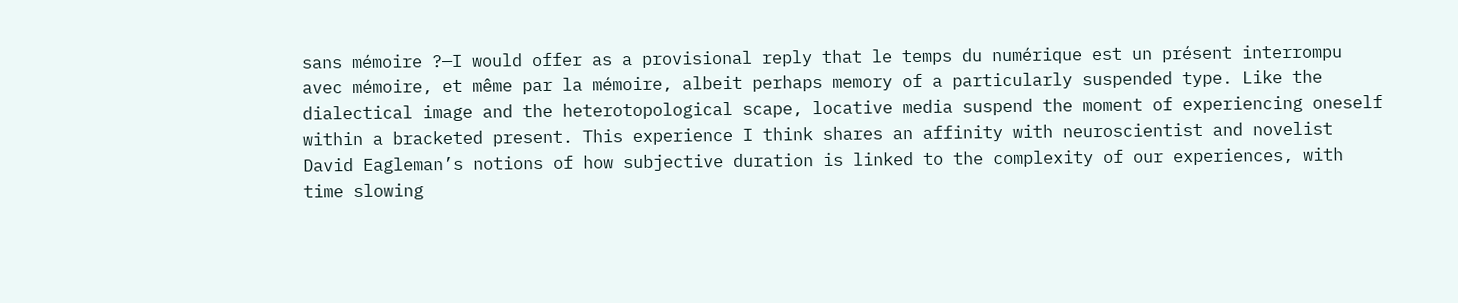sans mémoire ?—I would offer as a provisional reply that le temps du numérique est un présent interrompu avec mémoire, et même par la mémoire, albeit perhaps memory of a particularly suspended type. Like the dialectical image and the heterotopological scape, locative media suspend the moment of experiencing oneself within a bracketed present. This experience I think shares an affinity with neuroscientist and novelist David Eagleman’s notions of how subjective duration is linked to the complexity of our experiences, with time slowing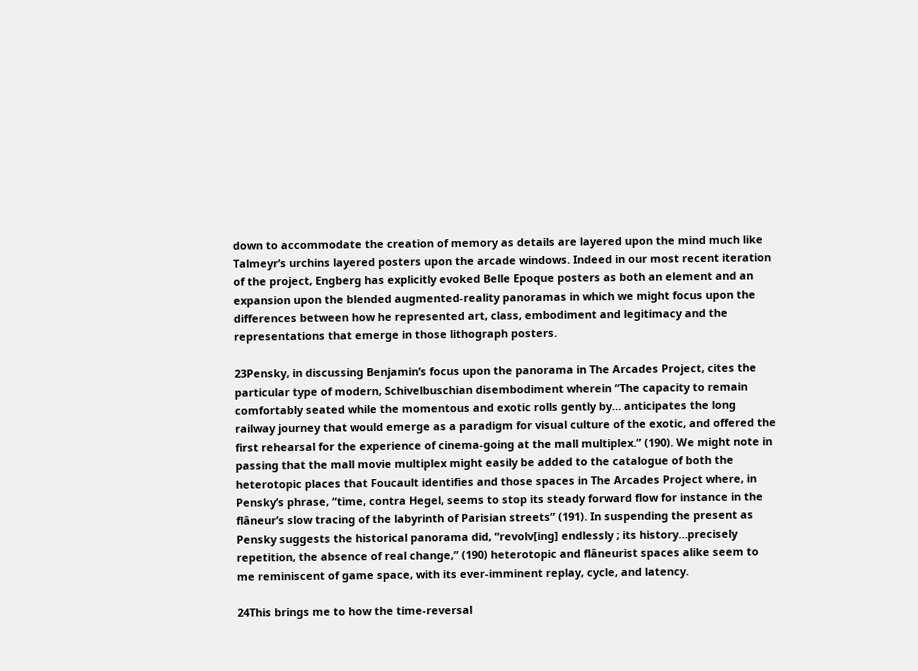down to accommodate the creation of memory as details are layered upon the mind much like Talmeyr’s urchins layered posters upon the arcade windows. Indeed in our most recent iteration of the project, Engberg has explicitly evoked Belle Epoque posters as both an element and an expansion upon the blended augmented-reality panoramas in which we might focus upon the differences between how he represented art, class, embodiment and legitimacy and the representations that emerge in those lithograph posters.

23Pensky, in discussing Benjamin’s focus upon the panorama in The Arcades Project, cites the particular type of modern, Schivelbuschian disembodiment wherein “The capacity to remain comfortably seated while the momentous and exotic rolls gently by… anticipates the long railway journey that would emerge as a paradigm for visual culture of the exotic, and offered the first rehearsal for the experience of cinema-going at the mall multiplex.” (190). We might note in passing that the mall movie multiplex might easily be added to the catalogue of both the heterotopic places that Foucault identifies and those spaces in The Arcades Project where, in Pensky’s phrase, “time, contra Hegel, seems to stop its steady forward flow for instance in the flâneur’s slow tracing of the labyrinth of Parisian streets” (191). In suspending the present as Pensky suggests the historical panorama did, “revolv[ing] endlessly ; its history…precisely repetition, the absence of real change,” (190) heterotopic and flâneurist spaces alike seem to me reminiscent of game space, with its ever-imminent replay, cycle, and latency.

24This brings me to how the time-reversal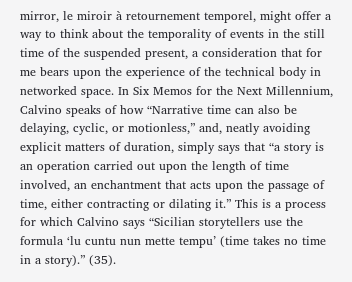mirror, le miroir à retournement temporel, might offer a way to think about the temporality of events in the still time of the suspended present, a consideration that for me bears upon the experience of the technical body in networked space. In Six Memos for the Next Millennium, Calvino speaks of how “Narrative time can also be delaying, cyclic, or motionless,” and, neatly avoiding explicit matters of duration, simply says that “a story is an operation carried out upon the length of time involved, an enchantment that acts upon the passage of time, either contracting or dilating it.” This is a process for which Calvino says “Sicilian storytellers use the formula ‘lu cuntu nun mette tempu’ (time takes no time in a story).” (35).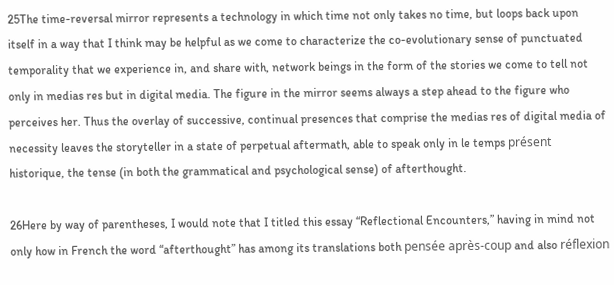25The time-reversal mirror represents a technology in which time not only takes no time, but loops back upon itself in a way that I think may be helpful as we come to characterize the co-evolutionary sense of punctuated temporality that we experience in, and share with, network beings in the form of the stories we come to tell not only in medias res but in digital media. The figure in the mirror seems always a step ahead to the figure who perceives her. Thus the overlay of successive, continual presences that comprise the medias res of digital media of necessity leaves the storyteller in a state of perpetual aftermath, able to speak only in le temps présent historique, the tense (in both the grammatical and psychological sense) of afterthought.

26Here by way of parentheses, I would note that I titled this essay “Reflectional Encounters,” having in mind not only how in French the word “afterthought” has among its translations both pensée après-coup and also réflexion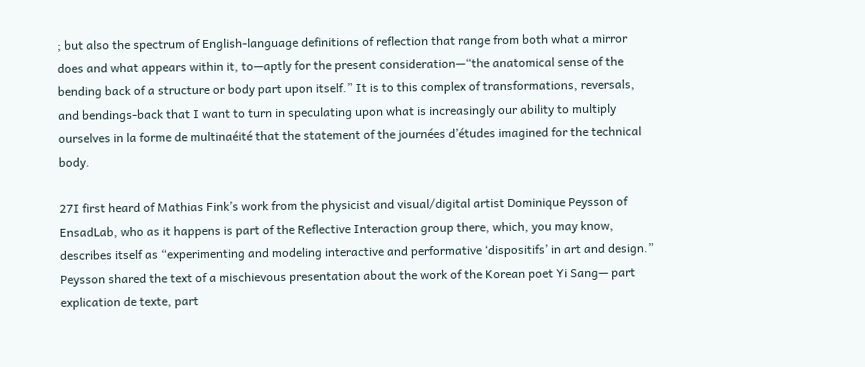; but also the spectrum of English-language definitions of reflection that range from both what a mirror does and what appears within it, to—aptly for the present consideration—“the anatomical sense of the bending back of a structure or body part upon itself.” It is to this complex of transformations, reversals, and bendings-back that I want to turn in speculating upon what is increasingly our ability to multiply ourselves in la forme de multinaéité that the statement of the journées d’études imagined for the technical body.

27I first heard of Mathias Fink’s work from the physicist and visual/digital artist Dominique Peysson of EnsadLab, who as it happens is part of the Reflective Interaction group there, which, you may know, describes itself as “experimenting and modeling interactive and performative ‘dispositifs’ in art and design.” Peysson shared the text of a mischievous presentation about the work of the Korean poet Yi Sang— part explication de texte, part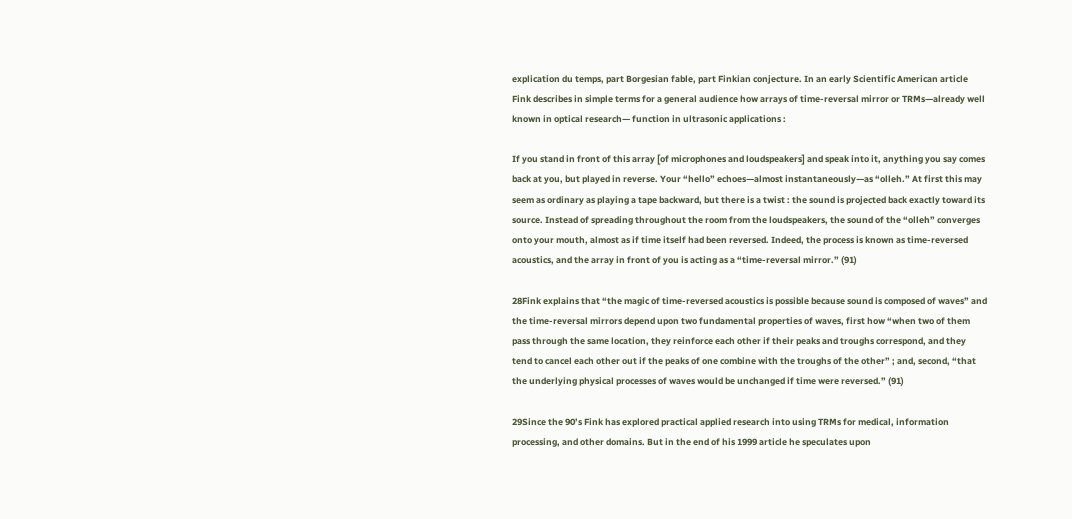explication du temps, part Borgesian fable, part Finkian conjecture. In an early Scientific American article Fink describes in simple terms for a general audience how arrays of time-reversal mirror or TRMs—already well known in optical research— function in ultrasonic applications :

If you stand in front of this array [of microphones and loudspeakers] and speak into it, anything you say comes back at you, but played in reverse. Your “hello” echoes—almost instantaneously—as “olleh.” At first this may seem as ordinary as playing a tape backward, but there is a twist : the sound is projected back exactly toward its source. Instead of spreading throughout the room from the loudspeakers, the sound of the “olleh” converges onto your mouth, almost as if time itself had been reversed. Indeed, the process is known as time-reversed acoustics, and the array in front of you is acting as a “time-reversal mirror.” (91)

28Fink explains that “the magic of time-reversed acoustics is possible because sound is composed of waves” and the time-reversal mirrors depend upon two fundamental properties of waves, first how “when two of them pass through the same location, they reinforce each other if their peaks and troughs correspond, and they tend to cancel each other out if the peaks of one combine with the troughs of the other” ; and, second, “that the underlying physical processes of waves would be unchanged if time were reversed.” (91)

29Since the 90’s Fink has explored practical applied research into using TRMs for medical, information processing, and other domains. But in the end of his 1999 article he speculates upon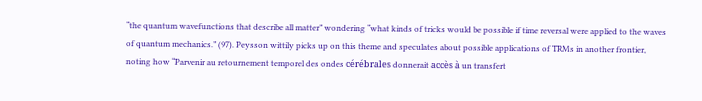“the quantum wavefunctions that describe all matter” wondering “what kinds of tricks would be possible if time reversal were applied to the waves of quantum mechanics.” (97). Peysson wittily picks up on this theme and speculates about possible applications of TRMs in another frontier, noting how “Parvenir au retournement temporel des ondes cérébrales donnerait accès à un transfert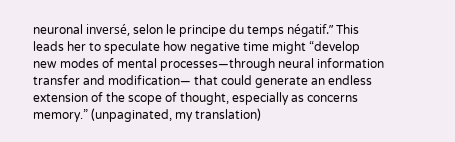neuronal inversé, selon le principe du temps négatif.” This leads her to speculate how negative time might “develop new modes of mental processes—through neural information transfer and modification— that could generate an endless extension of the scope of thought, especially as concerns memory.” (unpaginated, my translation)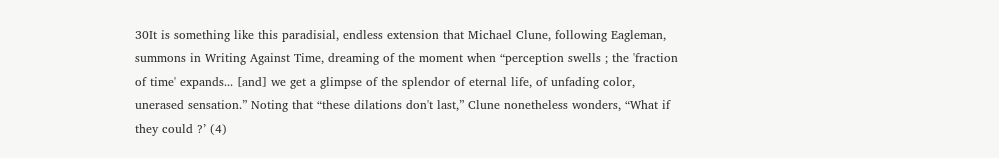30It is something like this paradisial, endless extension that Michael Clune, following Eagleman, summons in Writing Against Time, dreaming of the moment when “perception swells ; the 'fraction of time' expands... [and] we get a glimpse of the splendor of eternal life, of unfading color, unerased sensation.” Noting that “these dilations don't last,” Clune nonetheless wonders, “What if they could ?’ (4)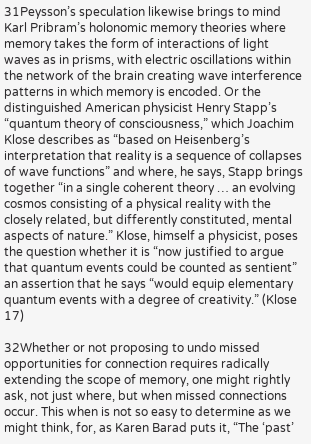31Peysson’s speculation likewise brings to mind Karl Pribram’s holonomic memory theories where memory takes the form of interactions of light waves as in prisms, with electric oscillations within the network of the brain creating wave interference patterns in which memory is encoded. Or the distinguished American physicist Henry Stapp’s “quantum theory of consciousness,” which Joachim Klose describes as “based on Heisenberg’s interpretation that reality is a sequence of collapses of wave functions” and where, he says, Stapp brings together “in a single coherent theory … an evolving cosmos consisting of a physical reality with the closely related, but differently constituted, mental aspects of nature.” Klose, himself a physicist, poses the question whether it is “now justified to argue that quantum events could be counted as sentient” an assertion that he says “would equip elementary quantum events with a degree of creativity.” (Klose 17)

32Whether or not proposing to undo missed opportunities for connection requires radically extending the scope of memory, one might rightly ask, not just where, but when missed connections occur. This when is not so easy to determine as we might think, for, as Karen Barad puts it, “The ‘past’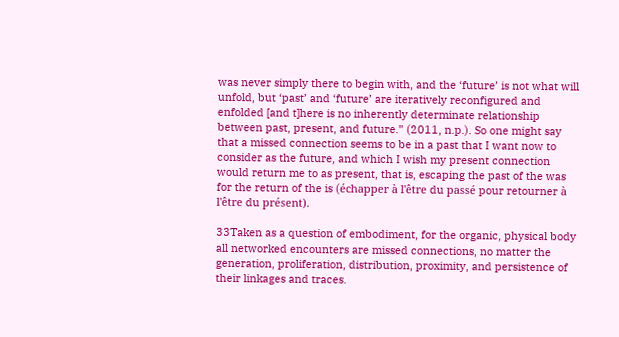was never simply there to begin with, and the ‘future’ is not what will unfold, but ‘past’ and ‘future’ are iteratively reconfigured and enfolded [and t]here is no inherently determinate relationship between past, present, and future.” (2011, n.p.). So one might say that a missed connection seems to be in a past that I want now to consider as the future, and which I wish my present connection would return me to as present, that is, escaping the past of the was for the return of the is (échapper à l'être du passé pour retourner à l'être du présent).

33Taken as a question of embodiment, for the organic, physical body all networked encounters are missed connections, no matter the generation, proliferation, distribution, proximity, and persistence of their linkages and traces.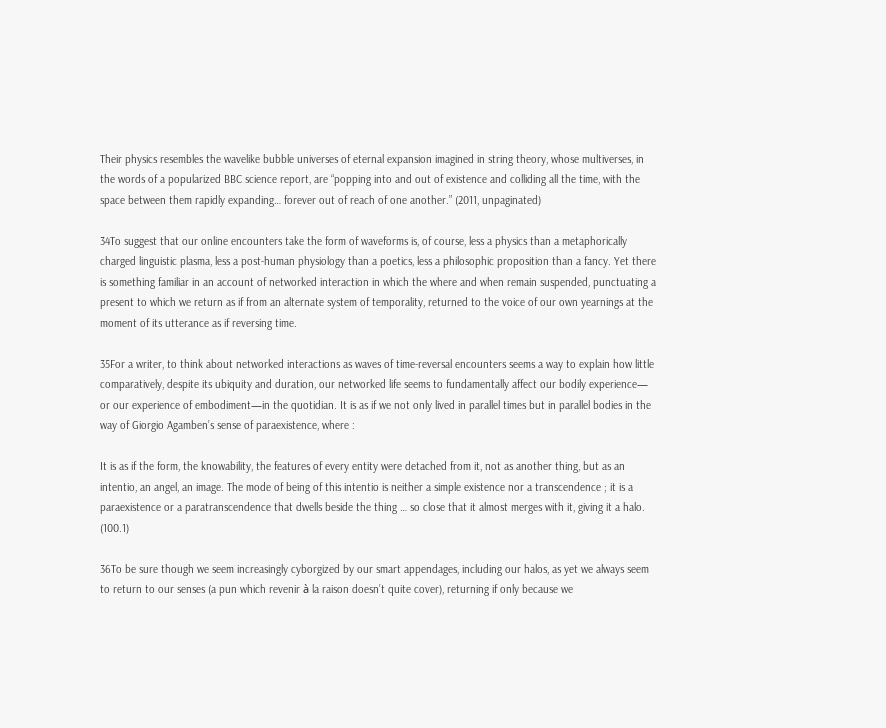Their physics resembles the wavelike bubble universes of eternal expansion imagined in string theory, whose multiverses, in the words of a popularized BBC science report, are “popping into and out of existence and colliding all the time, with the space between them rapidly expanding… forever out of reach of one another.” (2011, unpaginated)

34To suggest that our online encounters take the form of waveforms is, of course, less a physics than a metaphorically charged linguistic plasma, less a post-human physiology than a poetics, less a philosophic proposition than a fancy. Yet there is something familiar in an account of networked interaction in which the where and when remain suspended, punctuating a present to which we return as if from an alternate system of temporality, returned to the voice of our own yearnings at the moment of its utterance as if reversing time.

35For a writer, to think about networked interactions as waves of time-reversal encounters seems a way to explain how little comparatively, despite its ubiquity and duration, our networked life seems to fundamentally affect our bodily experience— or our experience of embodiment—in the quotidian. It is as if we not only lived in parallel times but in parallel bodies in the way of Giorgio Agamben’s sense of paraexistence, where :

It is as if the form, the knowability, the features of every entity were detached from it, not as another thing, but as an intentio, an angel, an image. The mode of being of this intentio is neither a simple existence nor a transcendence ; it is a paraexistence or a paratranscendence that dwells beside the thing … so close that it almost merges with it, giving it a halo. (100.1)

36To be sure though we seem increasingly cyborgized by our smart appendages, including our halos, as yet we always seem to return to our senses (a pun which revenir à la raison doesn’t quite cover), returning if only because we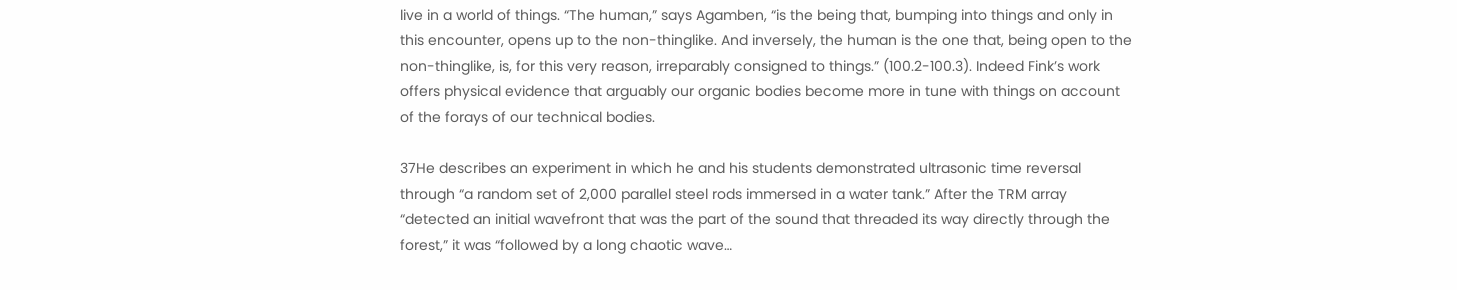live in a world of things. “The human,” says Agamben, “is the being that, bumping into things and only in this encounter, opens up to the non-thinglike. And inversely, the human is the one that, being open to the non-thinglike, is, for this very reason, irreparably consigned to things.” (100.2-100.3). Indeed Fink’s work offers physical evidence that arguably our organic bodies become more in tune with things on account of the forays of our technical bodies.

37He describes an experiment in which he and his students demonstrated ultrasonic time reversal through “a random set of 2,000 parallel steel rods immersed in a water tank.” After the TRM array “detected an initial wavefront that was the part of the sound that threaded its way directly through the forest,” it was “followed by a long chaotic wave…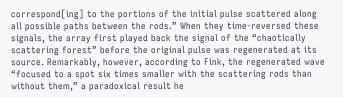correspond[ing] to the portions of the initial pulse scattered along all possible paths between the rods.” When they time-reversed these signals, the array first played back the signal of the “chaotically scattering forest” before the original pulse was regenerated at its source. Remarkably, however, according to Fink, the regenerated wave “focused to a spot six times smaller with the scattering rods than without them,” a paradoxical result he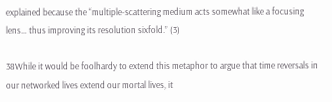explained because the “multiple-scattering medium acts somewhat like a focusing lens… thus improving its resolution sixfold.” (3)

38While it would be foolhardy to extend this metaphor to argue that time reversals in our networked lives extend our mortal lives, it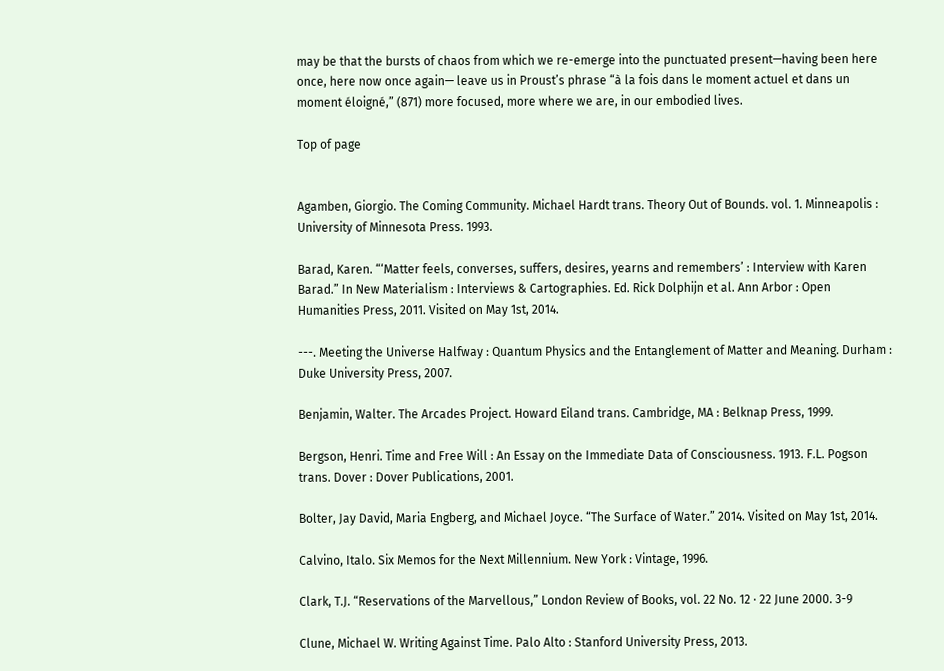may be that the bursts of chaos from which we re-emerge into the punctuated present—having been here once, here now once again— leave us in Proust’s phrase “à la fois dans le moment actuel et dans un moment éloigné,” (871) more focused, more where we are, in our embodied lives.

Top of page


Agamben, Giorgio. The Coming Community. Michael Hardt trans. Theory Out of Bounds. vol. 1. Minneapolis : University of Minnesota Press. 1993.

Barad, Karen. “‘Matter feels, converses, suffers, desires, yearns and remembers’ : Interview with Karen Barad.” In New Materialism : Interviews & Cartographies. Ed. Rick Dolphijn et al. Ann Arbor : Open Humanities Press, 2011. Visited on May 1st, 2014.

---. Meeting the Universe Halfway : Quantum Physics and the Entanglement of Matter and Meaning. Durham : Duke University Press, 2007.

Benjamin, Walter. The Arcades Project. Howard Eiland trans. Cambridge, MA : Belknap Press, 1999.

Bergson, Henri. Time and Free Will : An Essay on the Immediate Data of Consciousness. 1913. F.L. Pogson trans. Dover : Dover Publications, 2001.

Bolter, Jay David, Maria Engberg, and Michael Joyce. “The Surface of Water.” 2014. Visited on May 1st, 2014.

Calvino, Italo. Six Memos for the Next Millennium. New York : Vintage, 1996.

Clark, T.J. “Reservations of the Marvellous,” London Review of Books, vol. 22 No. 12 · 22 June 2000. 3-9

Clune, Michael W. Writing Against Time. Palo Alto : Stanford University Press, 2013.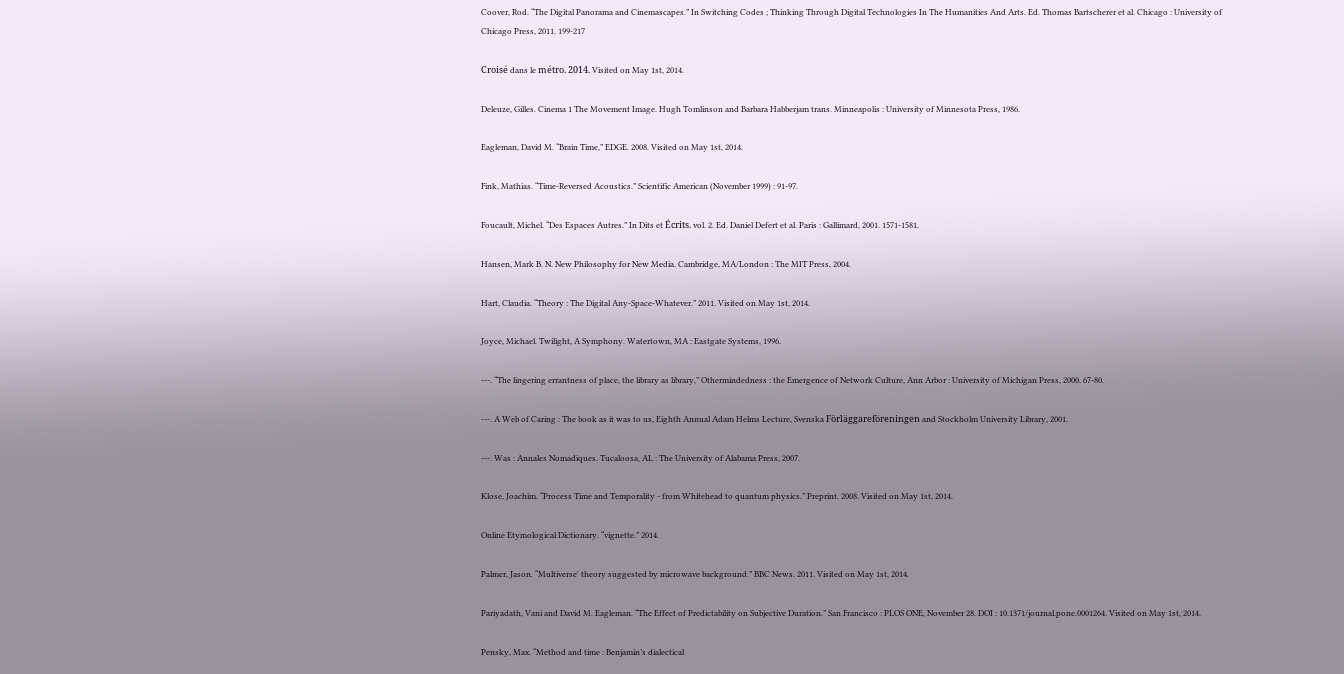Coover, Rod. “The Digital Panorama and Cinemascapes.” In Switching Codes ; Thinking Through Digital Technologies In The Humanities And Arts. Ed. Thomas Bartscherer et al. Chicago : University of Chicago Press, 2011. 199-217

Croisé dans le métro. 2014. Visited on May 1st, 2014.

Deleuze, Gilles. Cinema 1 The Movement Image. Hugh Tomlinson and Barbara Habberjam trans. Minneapolis : University of Minnesota Press, 1986.

Eagleman, David M. “Brain Time,” EDGE. 2008. Visited on May 1st, 2014.

Fink, Mathias. “Time-Reversed Acoustics.” Scientific American (November 1999) : 91-97.

Foucault, Michel. “Des Espaces Autres.” In Dits et Écrits. vol. 2. Ed. Daniel Defert et al. Paris : Gallimard, 2001. 1571-1581.

Hansen, Mark B. N. New Philosophy for New Media. Cambridge, MA/London : The MIT Press, 2004.

Hart, Claudia. “Theory : The Digital Any-Space-Whatever.” 2011. Visited on May 1st, 2014.

Joyce, Michael. Twilight, A Symphony. Watertown, MA : Eastgate Systems, 1996.

---. “The lingering errantness of place, the library as library,” Othermindedness : the Emergence of Network Culture, Ann Arbor : University of Michigan Press, 2000. 67-80.

---. A Web of Caring : The book as it was to us, Eighth Annual Adam Helms Lecture, Svenska Förläggareföreningen and Stockholm University Library, 2001.

---. Was : Annales Nomadiques. Tucaloosa, AL : The University of Alabama Press, 2007.

Klose, Joachim. “Process Time and Temporality - from Whitehead to quantum physics.” Preprint. 2008. Visited on May 1st, 2014.

Online Etymological Dictionary. “vignette.” 2014.

Palmer, Jason. “Multiverse' theory suggested by microwave background.” BBC News. 2011. Visited on May 1st, 2014.

Pariyadath, Vani and David M. Eagleman. “The Effect of Predictability on Subjective Duration.” San Francisco : PLOS ONE, November 28. DOI : 10.1371/journal.pone.0001264. Visited on May 1st, 2014.

Pensky, Max. “Method and time : Benjamin’s dialectical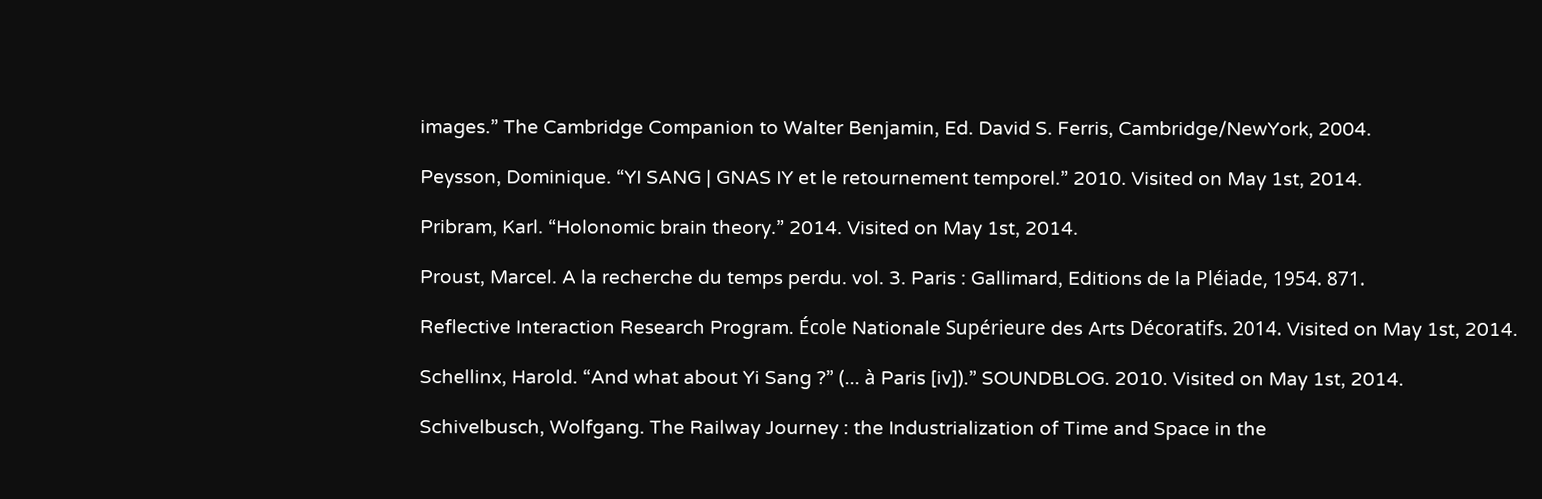images.” The Cambridge Companion to Walter Benjamin, Ed. David S. Ferris, Cambridge/NewYork, 2004.

Peysson, Dominique. “YI SANG | GNAS IY et le retournement temporel.” 2010. Visited on May 1st, 2014.

Pribram, Karl. “Holonomic brain theory.” 2014. Visited on May 1st, 2014.

Proust, Marcel. A la recherche du temps perdu. vol. 3. Paris : Gallimard, Editions de la Pléiade, 1954. 871.

Reflective Interaction Research Program. École Nationale Supérieure des Arts Décoratifs. 2014. Visited on May 1st, 2014.

Schellinx, Harold. “And what about Yi Sang ?” (... à Paris [iv]).” SOUNDBLOG. 2010. Visited on May 1st, 2014.

Schivelbusch, Wolfgang. The Railway Journey : the Industrialization of Time and Space in the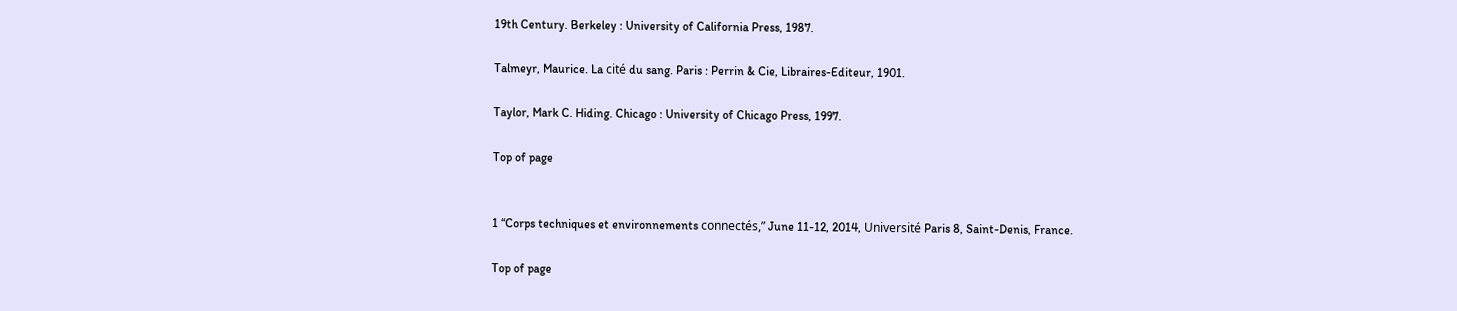19th Century. Berkeley : University of California Press, 1987.

Talmeyr, Maurice. La cité du sang. Paris : Perrin & Cie, Libraires-Editeur, 1901.

Taylor, Mark C. Hiding. Chicago : University of Chicago Press, 1997.

Top of page


1 “Corps techniques et environnements connectés,” June 11-12, 2014, Université Paris 8, Saint-Denis, France.

Top of page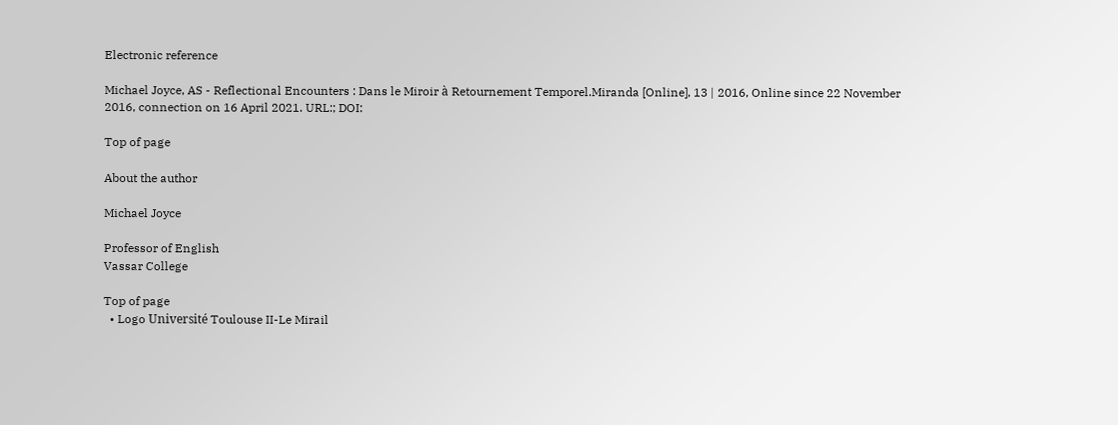Electronic reference

Michael Joyce, AS - Reflectional Encounters : Dans le Miroir à Retournement Temporel.Miranda [Online], 13 | 2016, Online since 22 November 2016, connection on 16 April 2021. URL:; DOI:

Top of page

About the author

Michael Joyce

Professor of English
Vassar College

Top of page
  • Logo Université Toulouse II-Le Mirail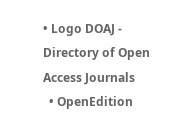• Logo DOAJ - Directory of Open Access Journals
  • OpenEdition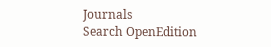Journals
Search OpenEdition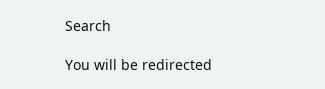Search

You will be redirected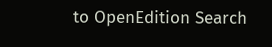to OpenEdition Search